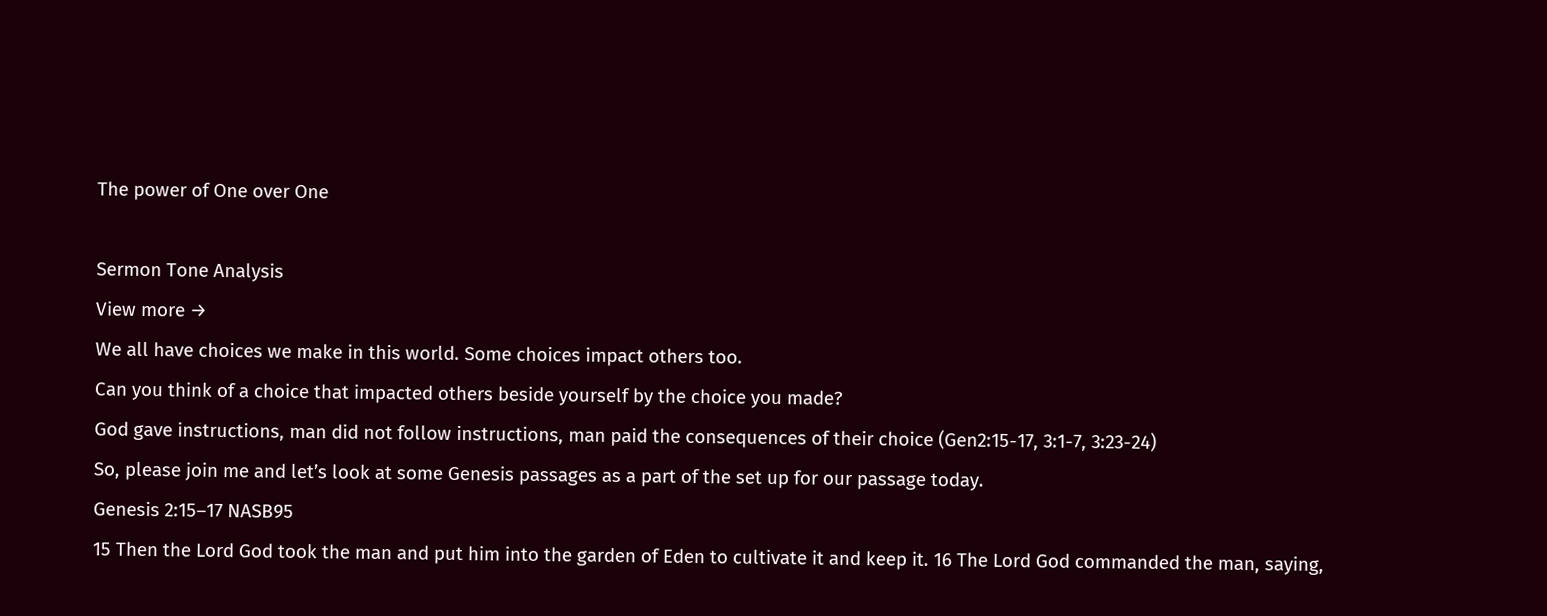The power of One over One

Sermon Tone Analysis
View more →
We all have choices we make in this world. Some choices impact others too.
Can you think of a choice that impacted others beside yourself by the choice you made?
God gave instructions, man did not follow instructions, man paid the consequences of their choice (Gen2:15-17, 3:1-7, 3:23-24)
So, please join me and let’s look at some Genesis passages as a part of the set up for our passage today.
Genesis 2:15–17 NASB95
15 Then the Lord God took the man and put him into the garden of Eden to cultivate it and keep it. 16 The Lord God commanded the man, saying,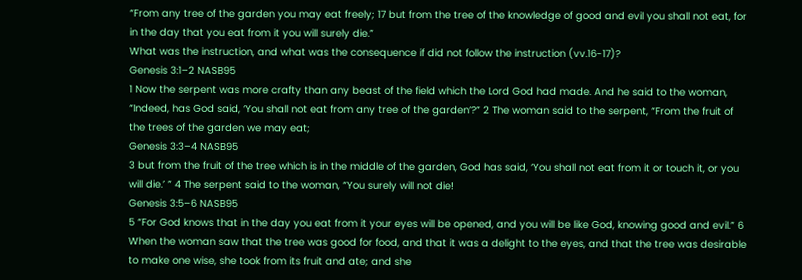“From any tree of the garden you may eat freely; 17 but from the tree of the knowledge of good and evil you shall not eat, for in the day that you eat from it you will surely die.”
What was the instruction, and what was the consequence if did not follow the instruction (vv.16-17)?
Genesis 3:1–2 NASB95
1 Now the serpent was more crafty than any beast of the field which the Lord God had made. And he said to the woman, “Indeed, has God said, ‘You shall not eat from any tree of the garden’?” 2 The woman said to the serpent, “From the fruit of the trees of the garden we may eat;
Genesis 3:3–4 NASB95
3 but from the fruit of the tree which is in the middle of the garden, God has said, ‘You shall not eat from it or touch it, or you will die.’ ” 4 The serpent said to the woman, “You surely will not die!
Genesis 3:5–6 NASB95
5 “For God knows that in the day you eat from it your eyes will be opened, and you will be like God, knowing good and evil.” 6 When the woman saw that the tree was good for food, and that it was a delight to the eyes, and that the tree was desirable to make one wise, she took from its fruit and ate; and she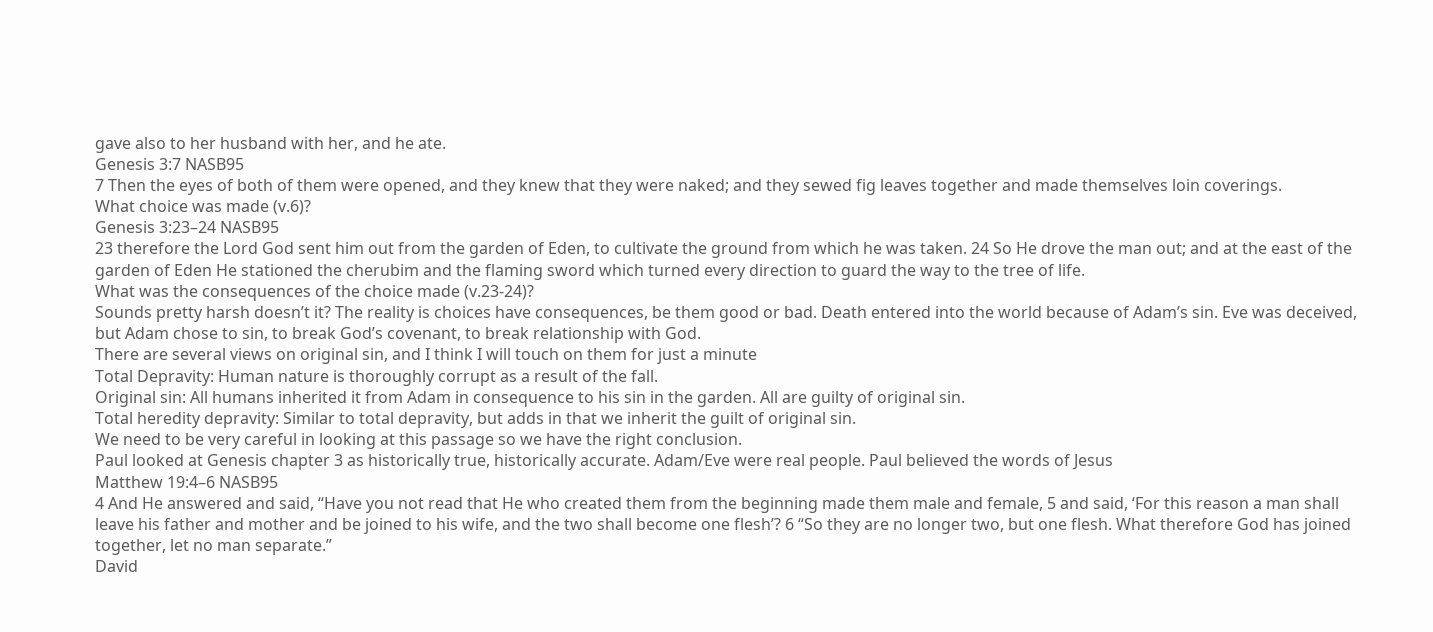gave also to her husband with her, and he ate.
Genesis 3:7 NASB95
7 Then the eyes of both of them were opened, and they knew that they were naked; and they sewed fig leaves together and made themselves loin coverings.
What choice was made (v.6)?
Genesis 3:23–24 NASB95
23 therefore the Lord God sent him out from the garden of Eden, to cultivate the ground from which he was taken. 24 So He drove the man out; and at the east of the garden of Eden He stationed the cherubim and the flaming sword which turned every direction to guard the way to the tree of life.
What was the consequences of the choice made (v.23-24)?
Sounds pretty harsh doesn’t it? The reality is choices have consequences, be them good or bad. Death entered into the world because of Adam’s sin. Eve was deceived, but Adam chose to sin, to break God’s covenant, to break relationship with God.
There are several views on original sin, and I think I will touch on them for just a minute
Total Depravity: Human nature is thoroughly corrupt as a result of the fall.
Original sin: All humans inherited it from Adam in consequence to his sin in the garden. All are guilty of original sin.
Total heredity depravity: Similar to total depravity, but adds in that we inherit the guilt of original sin.
We need to be very careful in looking at this passage so we have the right conclusion.
Paul looked at Genesis chapter 3 as historically true, historically accurate. Adam/Eve were real people. Paul believed the words of Jesus
Matthew 19:4–6 NASB95
4 And He answered and said, “Have you not read that He who created them from the beginning made them male and female, 5 and said, ‘For this reason a man shall leave his father and mother and be joined to his wife, and the two shall become one flesh’? 6 “So they are no longer two, but one flesh. What therefore God has joined together, let no man separate.”
David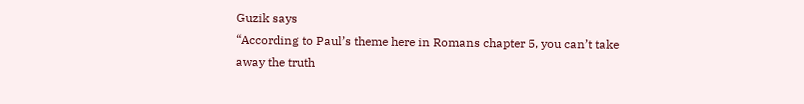Guzik says
“According to Paul’s theme here in Romans chapter 5, you can’t take away the truth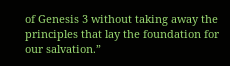of Genesis 3 without taking away the principles that lay the foundation for our salvation.”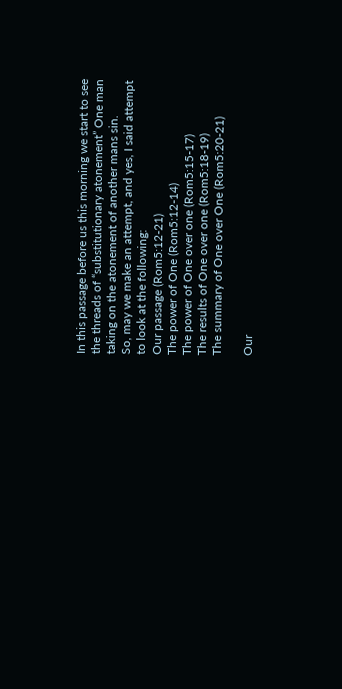In this passage before us this morning we start to see the threads of “substitutionary atonement” One man taking on the atonement of another mans sin.
So, may we make an attempt, and yes, I said attempt to look at the following:
Our passage (Rom5:12-21)
The power of One (Rom5:12-14)
The power of One over one (Rom5:15-17)
The results of One over one (Rom5:18-19)
The summary of One over One (Rom5:20-21)

Our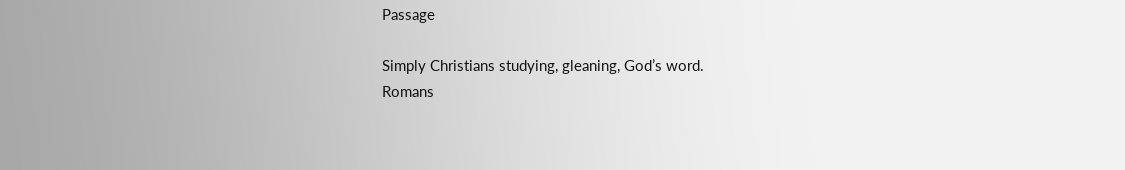Passage

Simply Christians studying, gleaning, God’s word.
Romans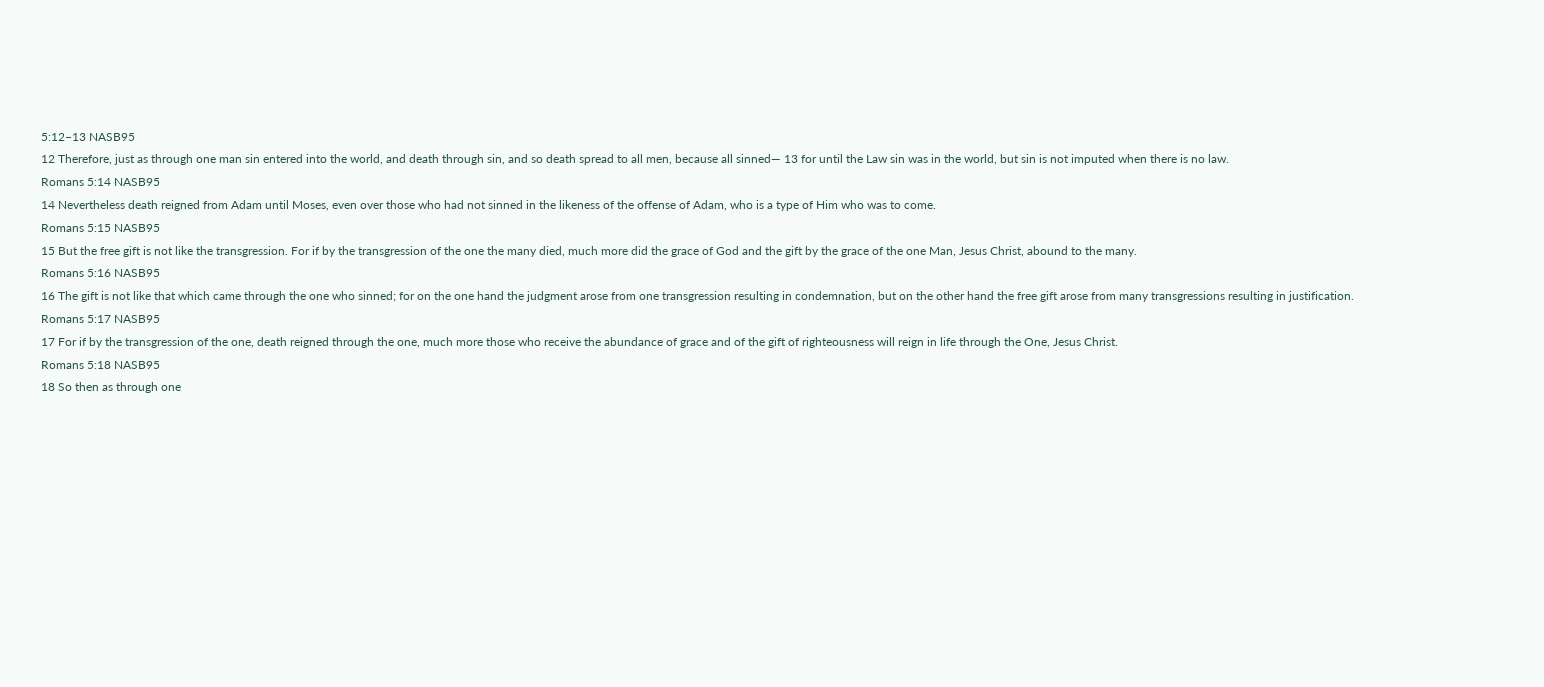5:12–13 NASB95
12 Therefore, just as through one man sin entered into the world, and death through sin, and so death spread to all men, because all sinned— 13 for until the Law sin was in the world, but sin is not imputed when there is no law.
Romans 5:14 NASB95
14 Nevertheless death reigned from Adam until Moses, even over those who had not sinned in the likeness of the offense of Adam, who is a type of Him who was to come.
Romans 5:15 NASB95
15 But the free gift is not like the transgression. For if by the transgression of the one the many died, much more did the grace of God and the gift by the grace of the one Man, Jesus Christ, abound to the many.
Romans 5:16 NASB95
16 The gift is not like that which came through the one who sinned; for on the one hand the judgment arose from one transgression resulting in condemnation, but on the other hand the free gift arose from many transgressions resulting in justification.
Romans 5:17 NASB95
17 For if by the transgression of the one, death reigned through the one, much more those who receive the abundance of grace and of the gift of righteousness will reign in life through the One, Jesus Christ.
Romans 5:18 NASB95
18 So then as through one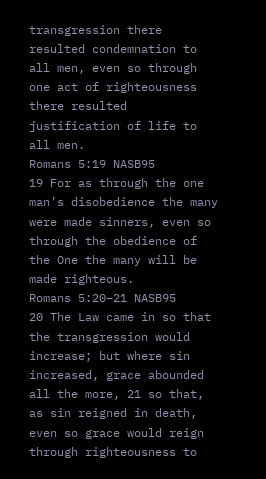transgression there resulted condemnation to all men, even so through one act of righteousness there resulted justification of life to all men.
Romans 5:19 NASB95
19 For as through the one man’s disobedience the many were made sinners, even so through the obedience of the One the many will be made righteous.
Romans 5:20–21 NASB95
20 The Law came in so that the transgression would increase; but where sin increased, grace abounded all the more, 21 so that, as sin reigned in death, even so grace would reign through righteousness to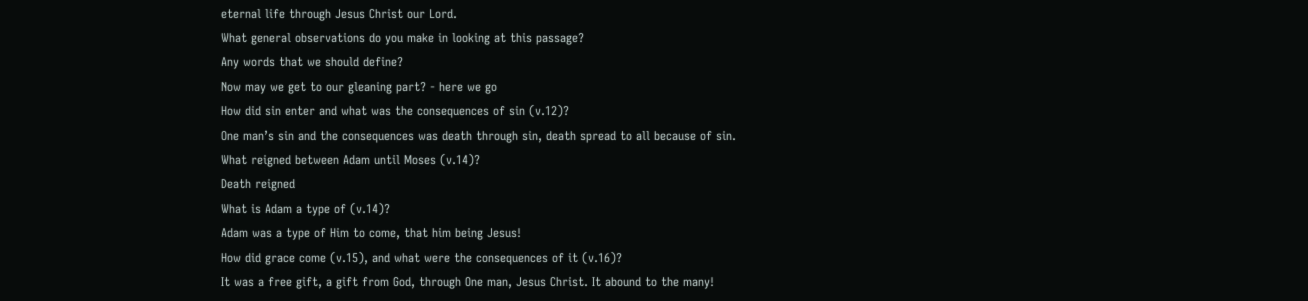eternal life through Jesus Christ our Lord.
What general observations do you make in looking at this passage?
Any words that we should define?
Now may we get to our gleaning part? - here we go
How did sin enter and what was the consequences of sin (v.12)?
One man’s sin and the consequences was death through sin, death spread to all because of sin.
What reigned between Adam until Moses (v.14)?
Death reigned
What is Adam a type of (v.14)?
Adam was a type of Him to come, that him being Jesus!
How did grace come (v.15), and what were the consequences of it (v.16)?
It was a free gift, a gift from God, through One man, Jesus Christ. It abound to the many!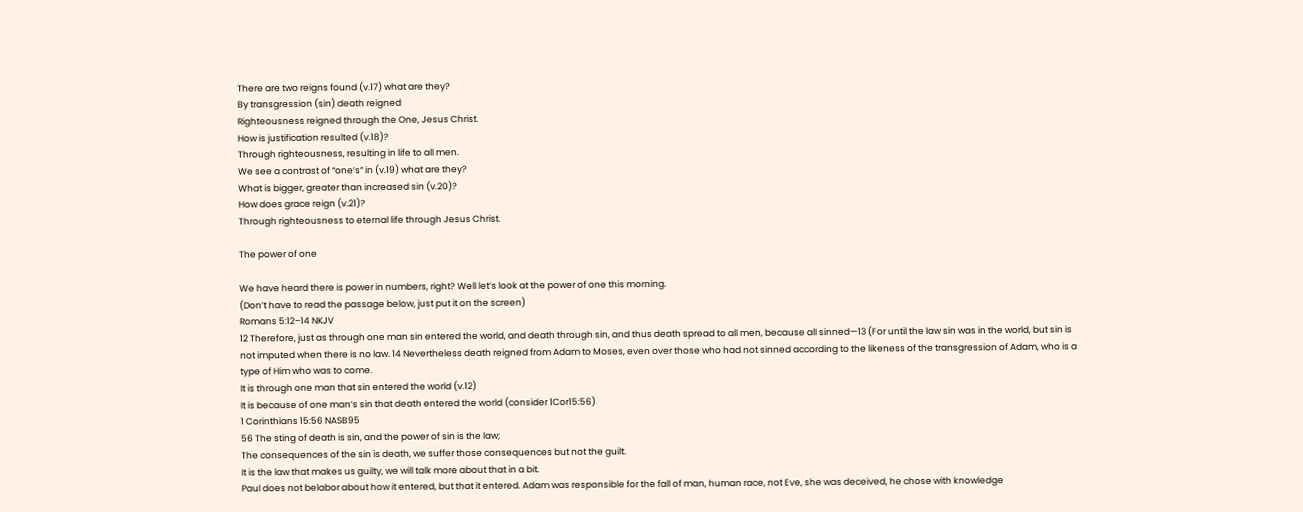There are two reigns found (v.17) what are they?
By transgression (sin) death reigned
Righteousness reigned through the One, Jesus Christ.
How is justification resulted (v.18)?
Through righteousness, resulting in life to all men.
We see a contrast of “one’s” in (v.19) what are they?
What is bigger, greater than increased sin (v.20)?
How does grace reign (v.21)?
Through righteousness to eternal life through Jesus Christ.

The power of one

We have heard there is power in numbers, right? Well let’s look at the power of one this morning.
(Don’t have to read the passage below, just put it on the screen)
Romans 5:12–14 NKJV
12 Therefore, just as through one man sin entered the world, and death through sin, and thus death spread to all men, because all sinned—13 (For until the law sin was in the world, but sin is not imputed when there is no law. 14 Nevertheless death reigned from Adam to Moses, even over those who had not sinned according to the likeness of the transgression of Adam, who is a type of Him who was to come.
It is through one man that sin entered the world (v.12)
It is because of one man’s sin that death entered the world (consider 1Cor15:56)
1 Corinthians 15:56 NASB95
56 The sting of death is sin, and the power of sin is the law;
The consequences of the sin is death, we suffer those consequences but not the guilt.
It is the law that makes us guilty, we will talk more about that in a bit.
Paul does not belabor about how it entered, but that it entered. Adam was responsible for the fall of man, human race, not Eve, she was deceived, he chose with knowledge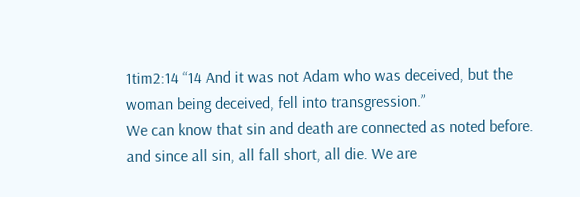1tim2:14 “14 And it was not Adam who was deceived, but the woman being deceived, fell into transgression.”
We can know that sin and death are connected as noted before. and since all sin, all fall short, all die. We are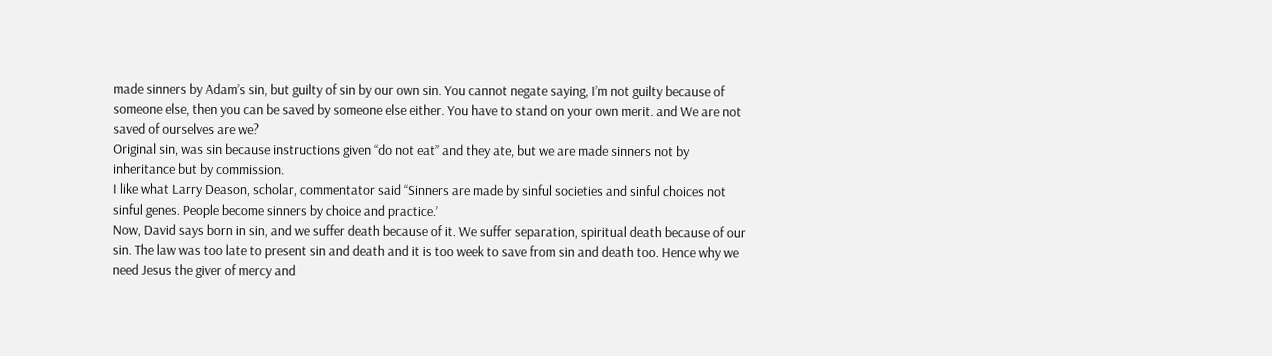made sinners by Adam’s sin, but guilty of sin by our own sin. You cannot negate saying, I’m not guilty because of someone else, then you can be saved by someone else either. You have to stand on your own merit. and We are not saved of ourselves are we?
Original sin, was sin because instructions given “do not eat” and they ate, but we are made sinners not by inheritance but by commission.
I like what Larry Deason, scholar, commentator said “Sinners are made by sinful societies and sinful choices not sinful genes. People become sinners by choice and practice.’
Now, David says born in sin, and we suffer death because of it. We suffer separation, spiritual death because of our sin. The law was too late to present sin and death and it is too week to save from sin and death too. Hence why we need Jesus the giver of mercy and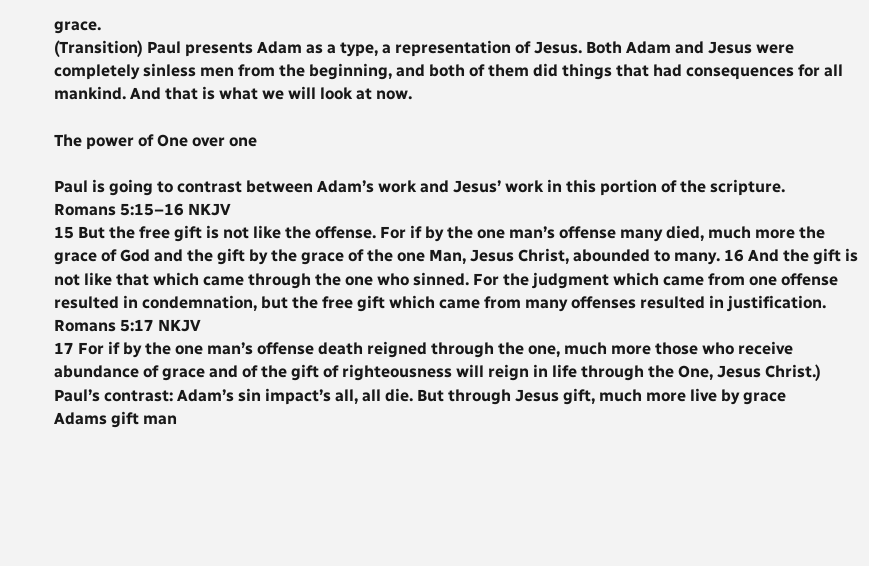grace.
(Transition) Paul presents Adam as a type, a representation of Jesus. Both Adam and Jesus were completely sinless men from the beginning, and both of them did things that had consequences for all mankind. And that is what we will look at now.

The power of One over one

Paul is going to contrast between Adam’s work and Jesus’ work in this portion of the scripture.
Romans 5:15–16 NKJV
15 But the free gift is not like the offense. For if by the one man’s offense many died, much more the grace of God and the gift by the grace of the one Man, Jesus Christ, abounded to many. 16 And the gift is not like that which came through the one who sinned. For the judgment which came from one offense resulted in condemnation, but the free gift which came from many offenses resulted in justification.
Romans 5:17 NKJV
17 For if by the one man’s offense death reigned through the one, much more those who receive abundance of grace and of the gift of righteousness will reign in life through the One, Jesus Christ.)
Paul’s contrast: Adam’s sin impact’s all, all die. But through Jesus gift, much more live by grace
Adams gift man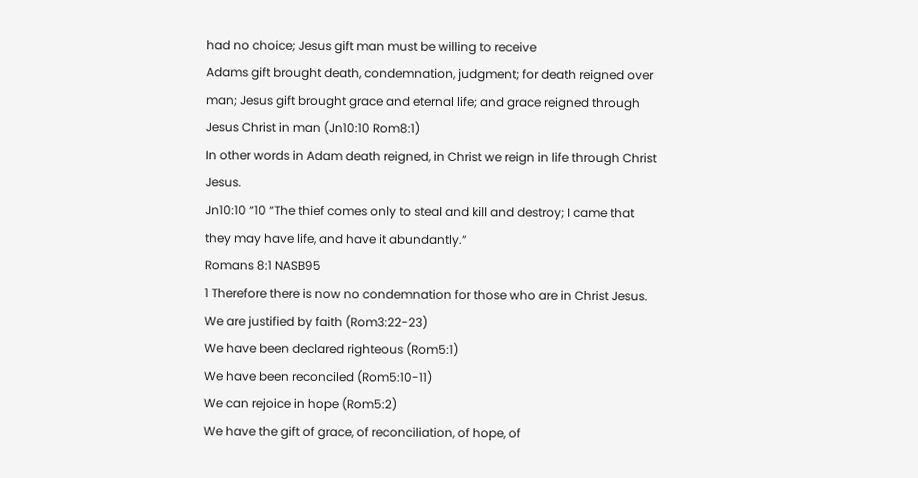had no choice; Jesus gift man must be willing to receive
Adams gift brought death, condemnation, judgment; for death reigned over man; Jesus gift brought grace and eternal life; and grace reigned through Jesus Christ in man (Jn10:10 Rom8:1)
In other words in Adam death reigned, in Christ we reign in life through Christ Jesus.
Jn10:10 “10 “The thief comes only to steal and kill and destroy; I came that they may have life, and have it abundantly.”
Romans 8:1 NASB95
1 Therefore there is now no condemnation for those who are in Christ Jesus.
We are justified by faith (Rom3:22-23)
We have been declared righteous (Rom5:1)
We have been reconciled (Rom5:10-11)
We can rejoice in hope (Rom5:2)
We have the gift of grace, of reconciliation, of hope, of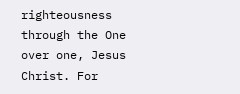righteousness through the One over one, Jesus Christ. For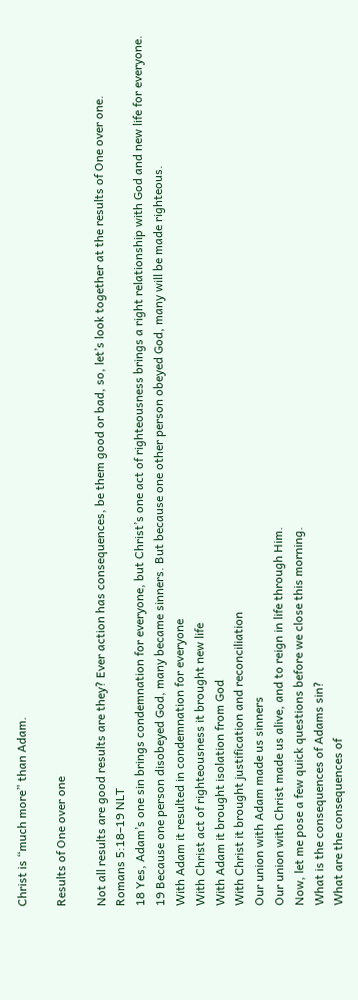Christ is “much more” than Adam.

Results of One over one

Not all results are good results are they? Ever action has consequences, be them good or bad, so, let’s look together at the results of One over one.
Romans 5:18–19 NLT
18 Yes, Adam’s one sin brings condemnation for everyone, but Christ’s one act of righteousness brings a right relationship with God and new life for everyone. 19 Because one person disobeyed God, many became sinners. But because one other person obeyed God, many will be made righteous.
With Adam it resulted in condemnation for everyone
With Christ act of righteousness it brought new life
With Adam it brought isolation from God
With Christ it brought justification and reconciliation
Our union with Adam made us sinners
Our union with Christ made us alive, and to reign in life through Him.
Now, let me pose a few quick questions before we close this morning.
What is the consequences of Adams sin?
What are the consequences of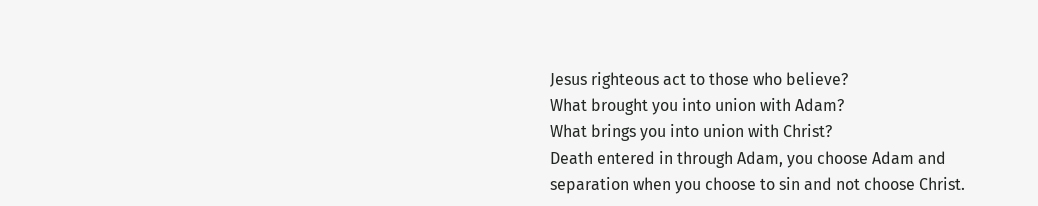Jesus righteous act to those who believe?
What brought you into union with Adam?
What brings you into union with Christ?
Death entered in through Adam, you choose Adam and separation when you choose to sin and not choose Christ.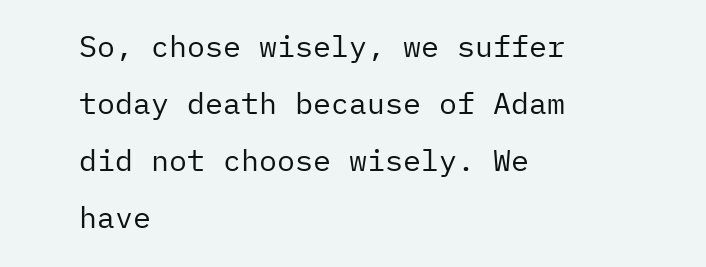So, chose wisely, we suffer today death because of Adam did not choose wisely. We have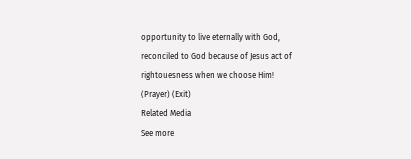opportunity to live eternally with God, reconciled to God because of Jesus act of rightouesness when we choose Him!
(Prayer) (Exit)
Related Media
See more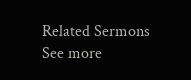Related Sermons
See more